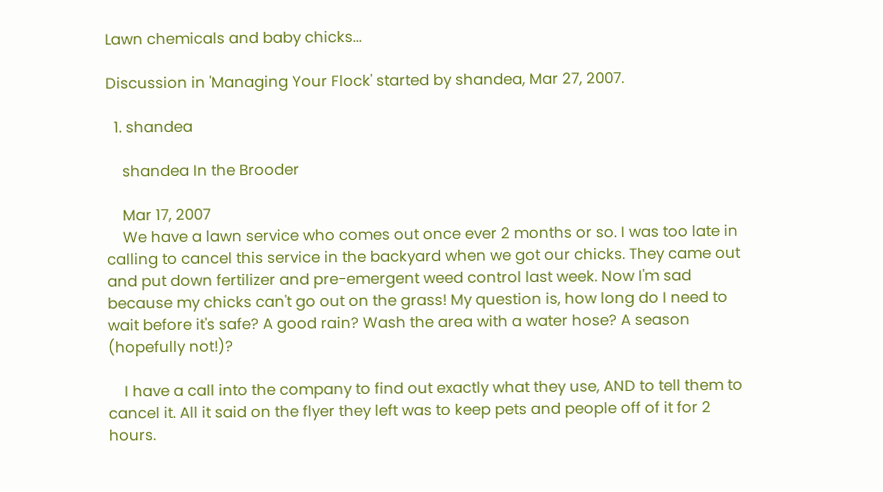Lawn chemicals and baby chicks...

Discussion in 'Managing Your Flock' started by shandea, Mar 27, 2007.

  1. shandea

    shandea In the Brooder

    Mar 17, 2007
    We have a lawn service who comes out once ever 2 months or so. I was too late in calling to cancel this service in the backyard when we got our chicks. They came out and put down fertilizer and pre-emergent weed control last week. Now I'm sad because my chicks can't go out on the grass! My question is, how long do I need to wait before it's safe? A good rain? Wash the area with a water hose? A season (hopefully not!)?

    I have a call into the company to find out exactly what they use, AND to tell them to cancel it. All it said on the flyer they left was to keep pets and people off of it for 2 hours.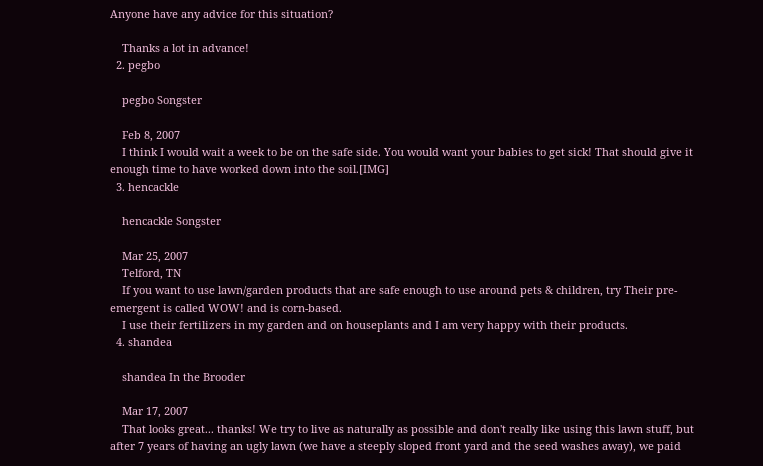Anyone have any advice for this situation?

    Thanks a lot in advance!
  2. pegbo

    pegbo Songster

    Feb 8, 2007
    I think I would wait a week to be on the safe side. You would want your babies to get sick! That should give it enough time to have worked down into the soil.[IMG]
  3. hencackle

    hencackle Songster

    Mar 25, 2007
    Telford, TN
    If you want to use lawn/garden products that are safe enough to use around pets & children, try Their pre-emergent is called WOW! and is corn-based.
    I use their fertilizers in my garden and on houseplants and I am very happy with their products.
  4. shandea

    shandea In the Brooder

    Mar 17, 2007
    That looks great... thanks! We try to live as naturally as possible and don't really like using this lawn stuff, but after 7 years of having an ugly lawn (we have a steeply sloped front yard and the seed washes away), we paid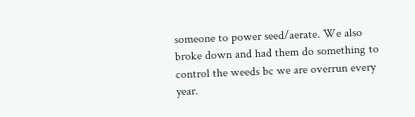someone to power seed/aerate. We also broke down and had them do something to control the weeds bc we are overrun every year.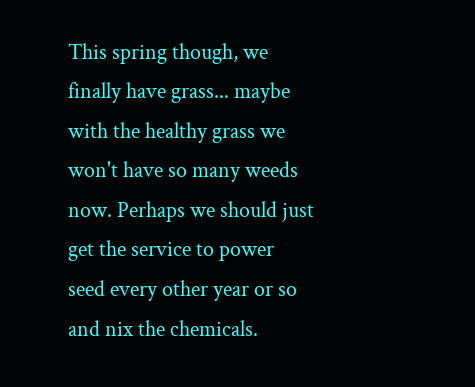This spring though, we finally have grass... maybe with the healthy grass we won't have so many weeds now. Perhaps we should just get the service to power seed every other year or so and nix the chemicals.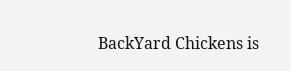BackYard Chickens is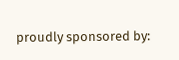proudly sponsored by: